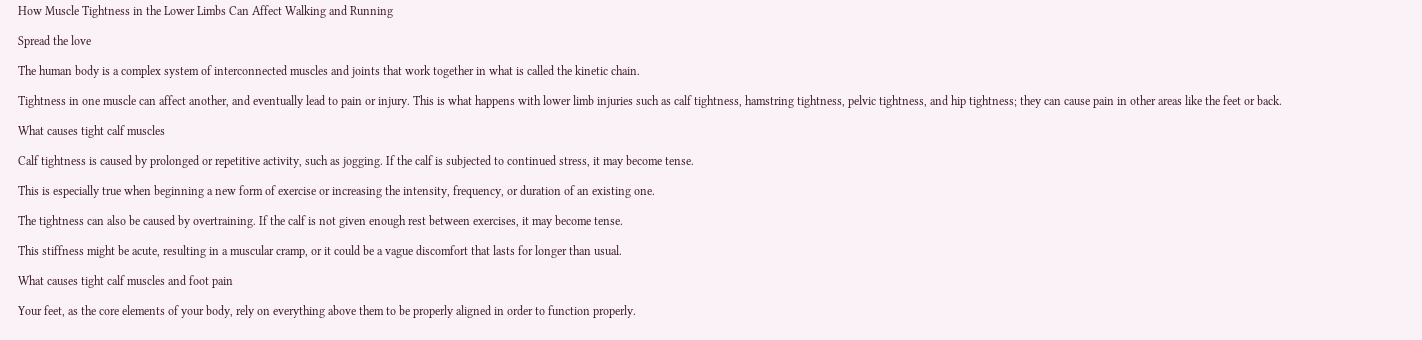How Muscle Tightness in the Lower Limbs Can Affect Walking and Running

Spread the love

The human body is a complex system of interconnected muscles and joints that work together in what is called the kinetic chain.

Tightness in one muscle can affect another, and eventually lead to pain or injury. This is what happens with lower limb injuries such as calf tightness, hamstring tightness, pelvic tightness, and hip tightness; they can cause pain in other areas like the feet or back.

What causes tight calf muscles

Calf tightness is caused by prolonged or repetitive activity, such as jogging. If the calf is subjected to continued stress, it may become tense.

This is especially true when beginning a new form of exercise or increasing the intensity, frequency, or duration of an existing one.

The tightness can also be caused by overtraining. If the calf is not given enough rest between exercises, it may become tense.

This stiffness might be acute, resulting in a muscular cramp, or it could be a vague discomfort that lasts for longer than usual.

What causes tight calf muscles and foot pain

Your feet, as the core elements of your body, rely on everything above them to be properly aligned in order to function properly.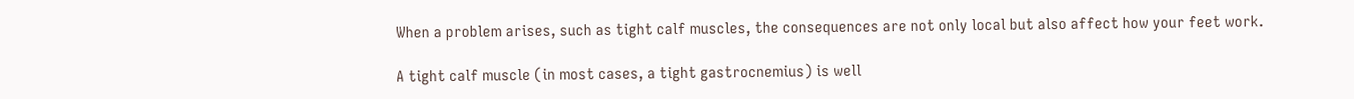When a problem arises, such as tight calf muscles, the consequences are not only local but also affect how your feet work.

A tight calf muscle (in most cases, a tight gastrocnemius) is well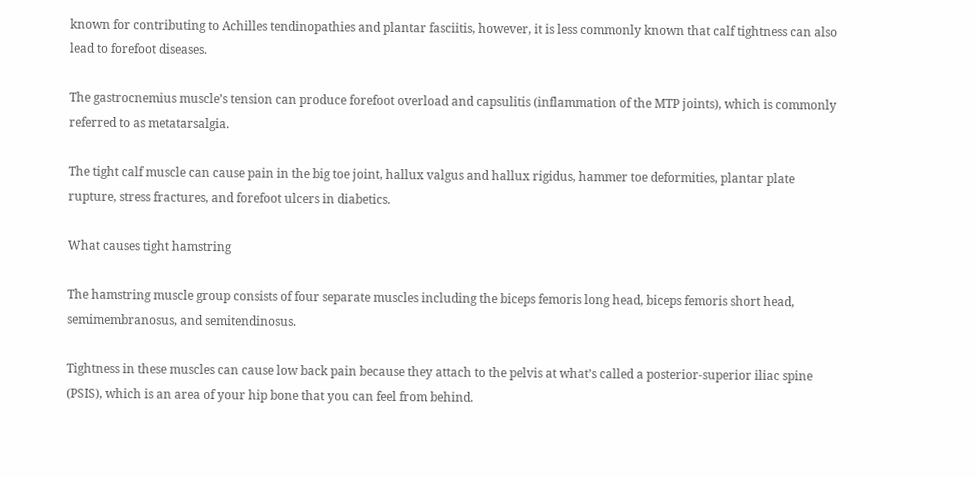known for contributing to Achilles tendinopathies and plantar fasciitis, however, it is less commonly known that calf tightness can also lead to forefoot diseases.

The gastrocnemius muscle’s tension can produce forefoot overload and capsulitis (inflammation of the MTP joints), which is commonly referred to as metatarsalgia.

The tight calf muscle can cause pain in the big toe joint, hallux valgus and hallux rigidus, hammer toe deformities, plantar plate rupture, stress fractures, and forefoot ulcers in diabetics.

What causes tight hamstring

The hamstring muscle group consists of four separate muscles including the biceps femoris long head, biceps femoris short head, semimembranosus, and semitendinosus.

Tightness in these muscles can cause low back pain because they attach to the pelvis at what’s called a posterior-superior iliac spine (PSIS), which is an area of your hip bone that you can feel from behind.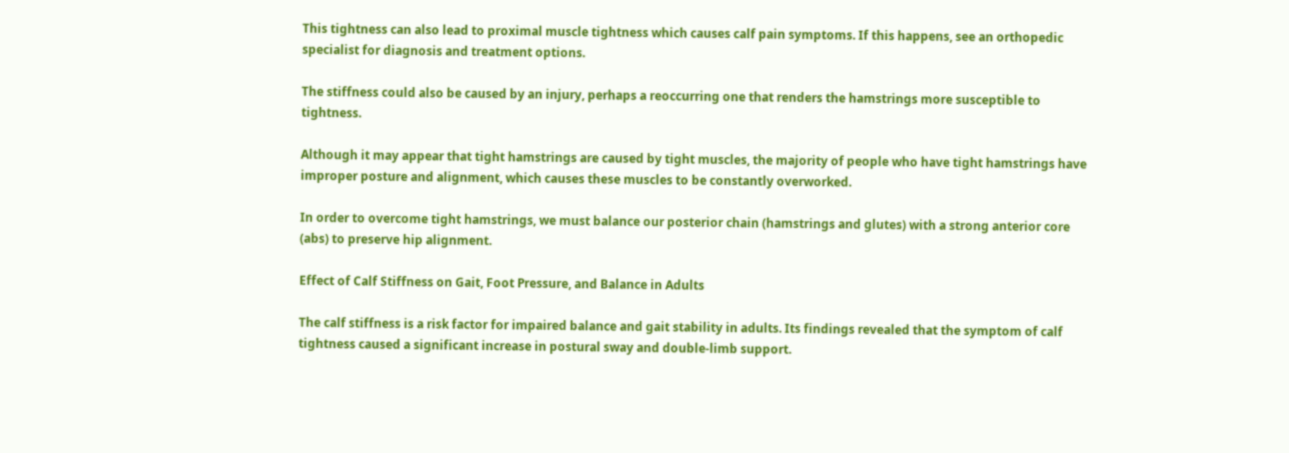This tightness can also lead to proximal muscle tightness which causes calf pain symptoms. If this happens, see an orthopedic specialist for diagnosis and treatment options.

The stiffness could also be caused by an injury, perhaps a reoccurring one that renders the hamstrings more susceptible to tightness.

Although it may appear that tight hamstrings are caused by tight muscles, the majority of people who have tight hamstrings have improper posture and alignment, which causes these muscles to be constantly overworked.

In order to overcome tight hamstrings, we must balance our posterior chain (hamstrings and glutes) with a strong anterior core (abs) to preserve hip alignment.

Effect of Calf Stiffness on Gait, Foot Pressure, and Balance in Adults

The calf stiffness is a risk factor for impaired balance and gait stability in adults. Its findings revealed that the symptom of calf tightness caused a significant increase in postural sway and double-limb support.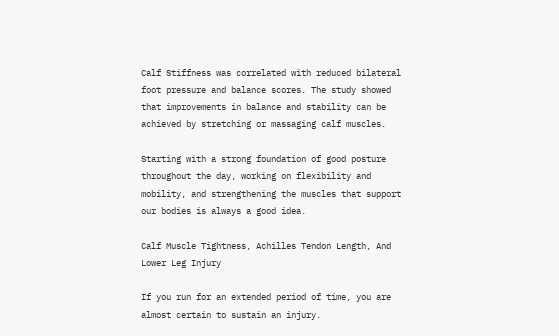Calf Stiffness was correlated with reduced bilateral foot pressure and balance scores. The study showed that improvements in balance and stability can be achieved by stretching or massaging calf muscles.

Starting with a strong foundation of good posture throughout the day, working on flexibility and mobility, and strengthening the muscles that support our bodies is always a good idea.

Calf Muscle Tightness, Achilles Tendon Length, And Lower Leg Injury

If you run for an extended period of time, you are almost certain to sustain an injury.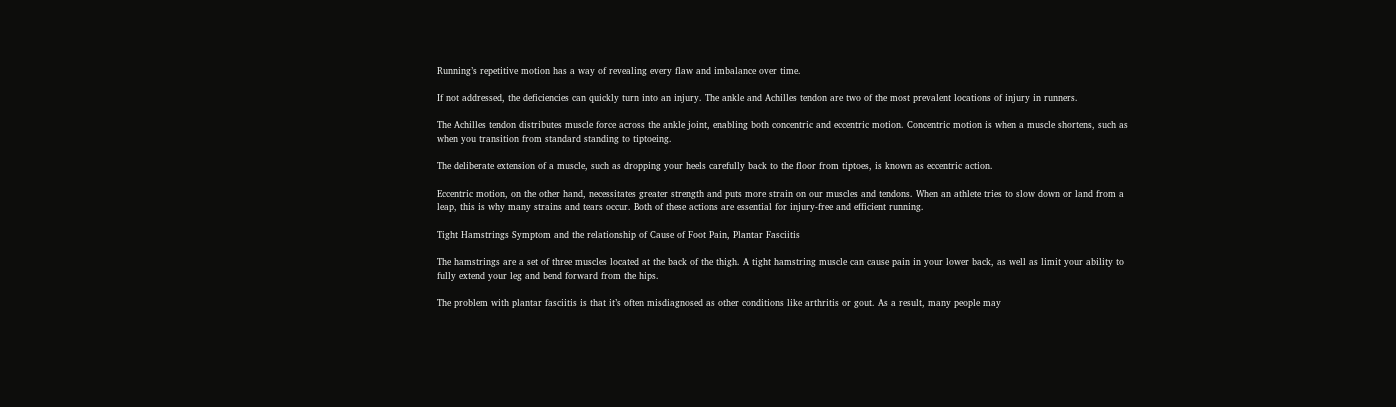Running’s repetitive motion has a way of revealing every flaw and imbalance over time.

If not addressed, the deficiencies can quickly turn into an injury. The ankle and Achilles tendon are two of the most prevalent locations of injury in runners.

The Achilles tendon distributes muscle force across the ankle joint, enabling both concentric and eccentric motion. Concentric motion is when a muscle shortens, such as when you transition from standard standing to tiptoeing.

The deliberate extension of a muscle, such as dropping your heels carefully back to the floor from tiptoes, is known as eccentric action.

Eccentric motion, on the other hand, necessitates greater strength and puts more strain on our muscles and tendons. When an athlete tries to slow down or land from a leap, this is why many strains and tears occur. Both of these actions are essential for injury-free and efficient running.

Tight Hamstrings Symptom and the relationship of Cause of Foot Pain, Plantar Fasciitis

The hamstrings are a set of three muscles located at the back of the thigh. A tight hamstring muscle can cause pain in your lower back, as well as limit your ability to fully extend your leg and bend forward from the hips.

The problem with plantar fasciitis is that it’s often misdiagnosed as other conditions like arthritis or gout. As a result, many people may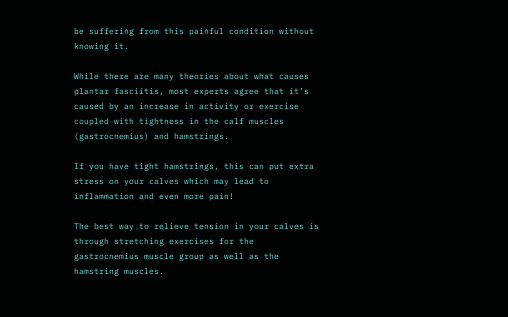be suffering from this painful condition without knowing it.

While there are many theories about what causes plantar fasciitis, most experts agree that it’s caused by an increase in activity or exercise coupled with tightness in the calf muscles (gastrocnemius) and hamstrings.

If you have tight hamstrings, this can put extra stress on your calves which may lead to inflammation and even more pain!

The best way to relieve tension in your calves is through stretching exercises for the gastrocnemius muscle group as well as the hamstring muscles.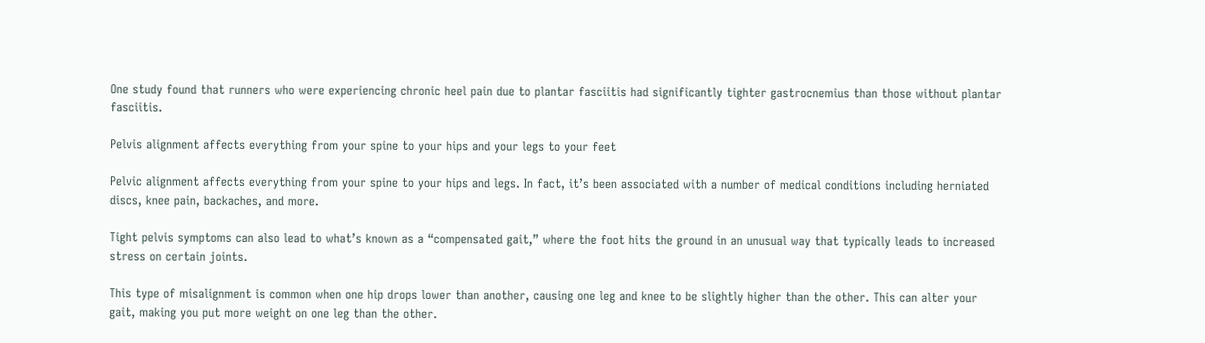One study found that runners who were experiencing chronic heel pain due to plantar fasciitis had significantly tighter gastrocnemius than those without plantar fasciitis.

Pelvis alignment affects everything from your spine to your hips and your legs to your feet

Pelvic alignment affects everything from your spine to your hips and legs. In fact, it’s been associated with a number of medical conditions including herniated discs, knee pain, backaches, and more.

Tight pelvis symptoms can also lead to what’s known as a “compensated gait,” where the foot hits the ground in an unusual way that typically leads to increased stress on certain joints.

This type of misalignment is common when one hip drops lower than another, causing one leg and knee to be slightly higher than the other. This can alter your gait, making you put more weight on one leg than the other.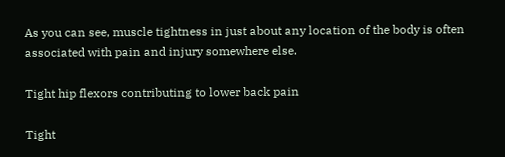As you can see, muscle tightness in just about any location of the body is often associated with pain and injury somewhere else.

Tight hip flexors contributing to lower back pain

Tight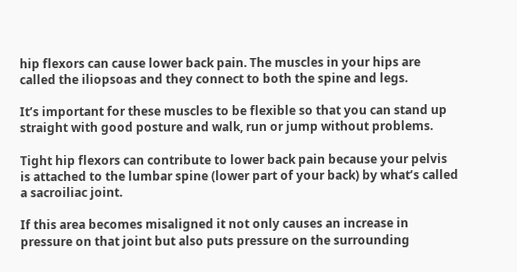hip flexors can cause lower back pain. The muscles in your hips are called the iliopsoas and they connect to both the spine and legs.

It’s important for these muscles to be flexible so that you can stand up straight with good posture and walk, run or jump without problems.

Tight hip flexors can contribute to lower back pain because your pelvis is attached to the lumbar spine (lower part of your back) by what’s called a sacroiliac joint.

If this area becomes misaligned it not only causes an increase in pressure on that joint but also puts pressure on the surrounding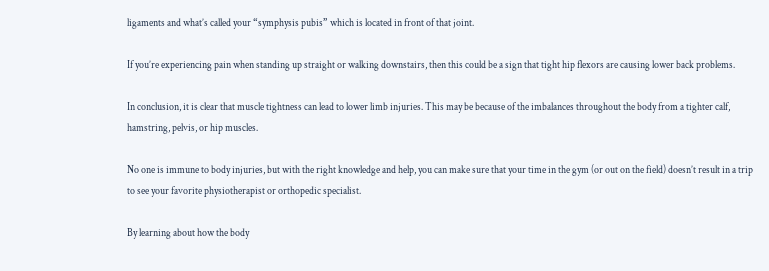ligaments and what’s called your “symphysis pubis” which is located in front of that joint.

If you’re experiencing pain when standing up straight or walking downstairs, then this could be a sign that tight hip flexors are causing lower back problems.

In conclusion, it is clear that muscle tightness can lead to lower limb injuries. This may be because of the imbalances throughout the body from a tighter calf, hamstring, pelvis, or hip muscles.

No one is immune to body injuries, but with the right knowledge and help, you can make sure that your time in the gym (or out on the field) doesn’t result in a trip to see your favorite physiotherapist or orthopedic specialist.

By learning about how the body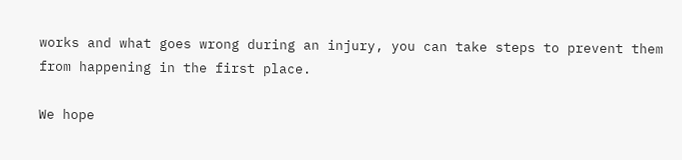works and what goes wrong during an injury, you can take steps to prevent them from happening in the first place.

We hope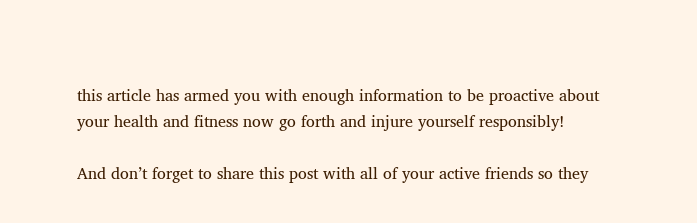this article has armed you with enough information to be proactive about your health and fitness now go forth and injure yourself responsibly!

And don’t forget to share this post with all of your active friends so they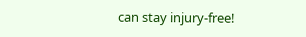can stay injury-free!